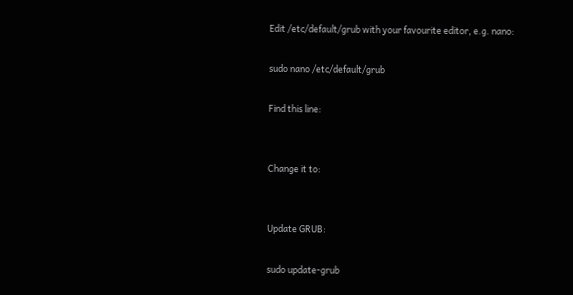Edit /etc/default/grub with your favourite editor, e.g. nano:

sudo nano /etc/default/grub

Find this line:


Change it to:


Update GRUB:

sudo update-grub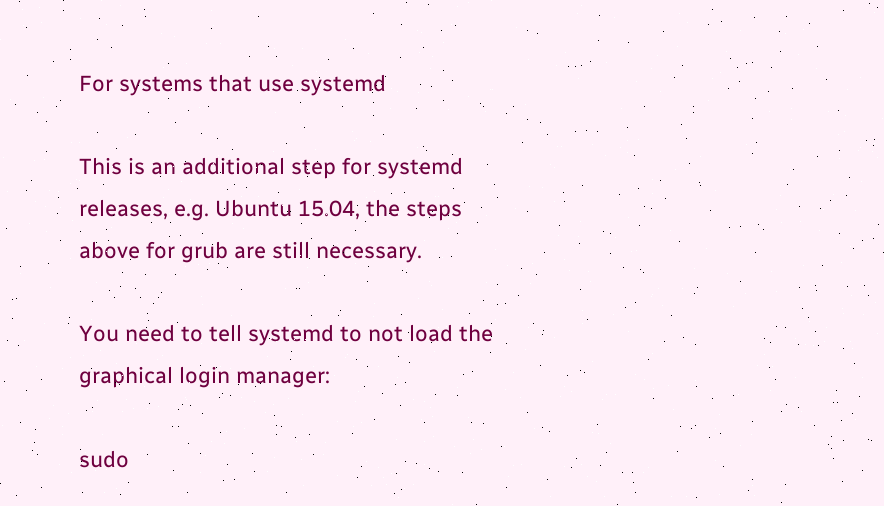For systems that use systemd

This is an additional step for systemd releases, e.g. Ubuntu 15.04, the steps above for grub are still necessary.

You need to tell systemd to not load the graphical login manager:

sudo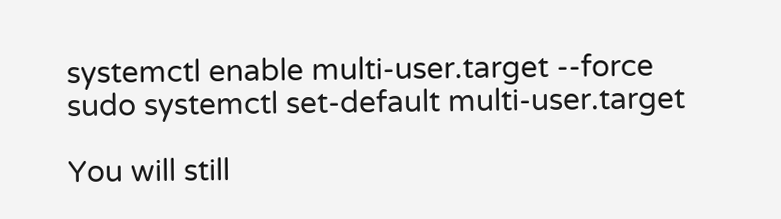systemctl enable multi-user.target --force
sudo systemctl set-default multi-user.target

You will still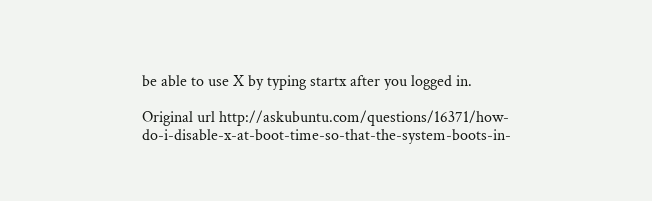be able to use X by typing startx after you logged in.

Original url http://askubuntu.com/questions/16371/how-do-i-disable-x-at-boot-time-so-that-the-system-boots-in-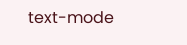text-mode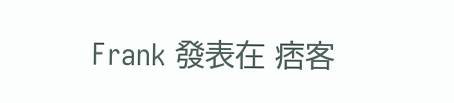Frank 發表在 痞客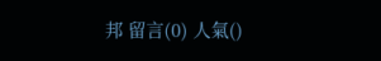邦 留言(0) 人氣()